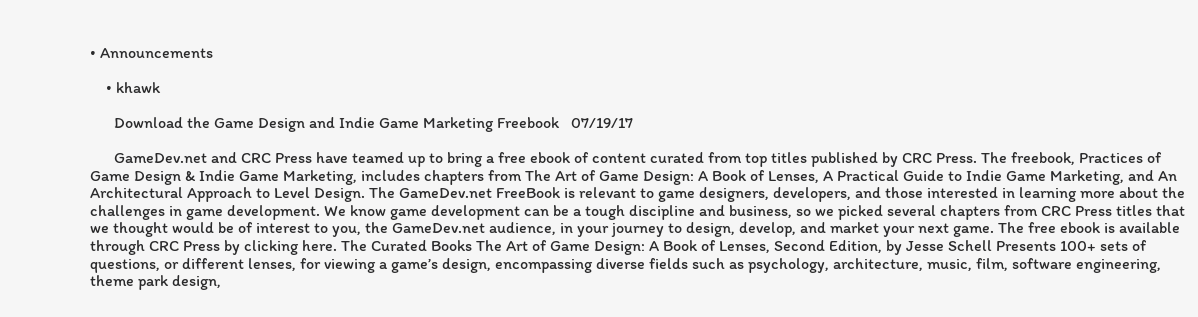• Announcements

    • khawk

      Download the Game Design and Indie Game Marketing Freebook   07/19/17

      GameDev.net and CRC Press have teamed up to bring a free ebook of content curated from top titles published by CRC Press. The freebook, Practices of Game Design & Indie Game Marketing, includes chapters from The Art of Game Design: A Book of Lenses, A Practical Guide to Indie Game Marketing, and An Architectural Approach to Level Design. The GameDev.net FreeBook is relevant to game designers, developers, and those interested in learning more about the challenges in game development. We know game development can be a tough discipline and business, so we picked several chapters from CRC Press titles that we thought would be of interest to you, the GameDev.net audience, in your journey to design, develop, and market your next game. The free ebook is available through CRC Press by clicking here. The Curated Books The Art of Game Design: A Book of Lenses, Second Edition, by Jesse Schell Presents 100+ sets of questions, or different lenses, for viewing a game’s design, encompassing diverse fields such as psychology, architecture, music, film, software engineering, theme park design,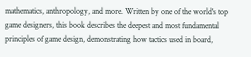mathematics, anthropology, and more. Written by one of the world's top game designers, this book describes the deepest and most fundamental principles of game design, demonstrating how tactics used in board,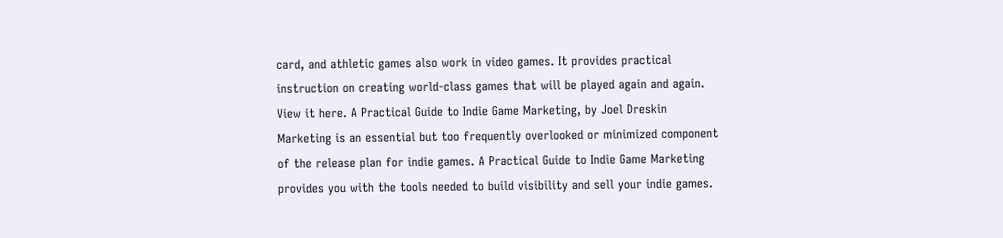card, and athletic games also work in video games. It provides practical instruction on creating world-class games that will be played again and again. View it here. A Practical Guide to Indie Game Marketing, by Joel Dreskin Marketing is an essential but too frequently overlooked or minimized component of the release plan for indie games. A Practical Guide to Indie Game Marketing provides you with the tools needed to build visibility and sell your indie games.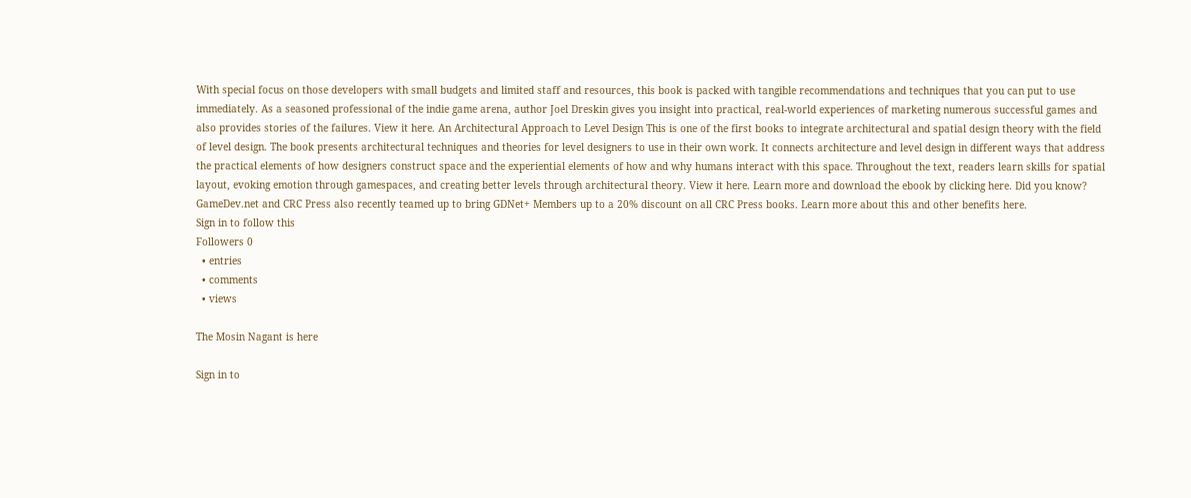With special focus on those developers with small budgets and limited staff and resources, this book is packed with tangible recommendations and techniques that you can put to use immediately. As a seasoned professional of the indie game arena, author Joel Dreskin gives you insight into practical, real-world experiences of marketing numerous successful games and also provides stories of the failures. View it here. An Architectural Approach to Level Design This is one of the first books to integrate architectural and spatial design theory with the field of level design. The book presents architectural techniques and theories for level designers to use in their own work. It connects architecture and level design in different ways that address the practical elements of how designers construct space and the experiential elements of how and why humans interact with this space. Throughout the text, readers learn skills for spatial layout, evoking emotion through gamespaces, and creating better levels through architectural theory. View it here. Learn more and download the ebook by clicking here. Did you know? GameDev.net and CRC Press also recently teamed up to bring GDNet+ Members up to a 20% discount on all CRC Press books. Learn more about this and other benefits here.
Sign in to follow this
Followers 0
  • entries
  • comments
  • views

The Mosin Nagant is here

Sign in to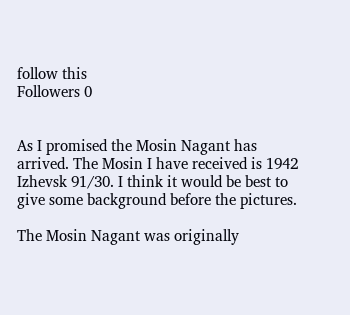follow this
Followers 0


As I promised the Mosin Nagant has arrived. The Mosin I have received is 1942 Izhevsk 91/30. I think it would be best to give some background before the pictures.

The Mosin Nagant was originally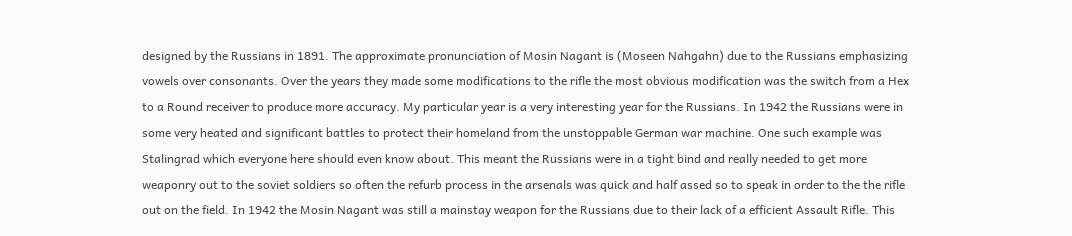designed by the Russians in 1891. The approximate pronunciation of Mosin Nagant is (Moseen Nahgahn) due to the Russians emphasizing vowels over consonants. Over the years they made some modifications to the rifle the most obvious modification was the switch from a Hex to a Round receiver to produce more accuracy. My particular year is a very interesting year for the Russians. In 1942 the Russians were in some very heated and significant battles to protect their homeland from the unstoppable German war machine. One such example was Stalingrad which everyone here should even know about. This meant the Russians were in a tight bind and really needed to get more weaponry out to the soviet soldiers so often the refurb process in the arsenals was quick and half assed so to speak in order to the the rifle out on the field. In 1942 the Mosin Nagant was still a mainstay weapon for the Russians due to their lack of a efficient Assault Rifle. This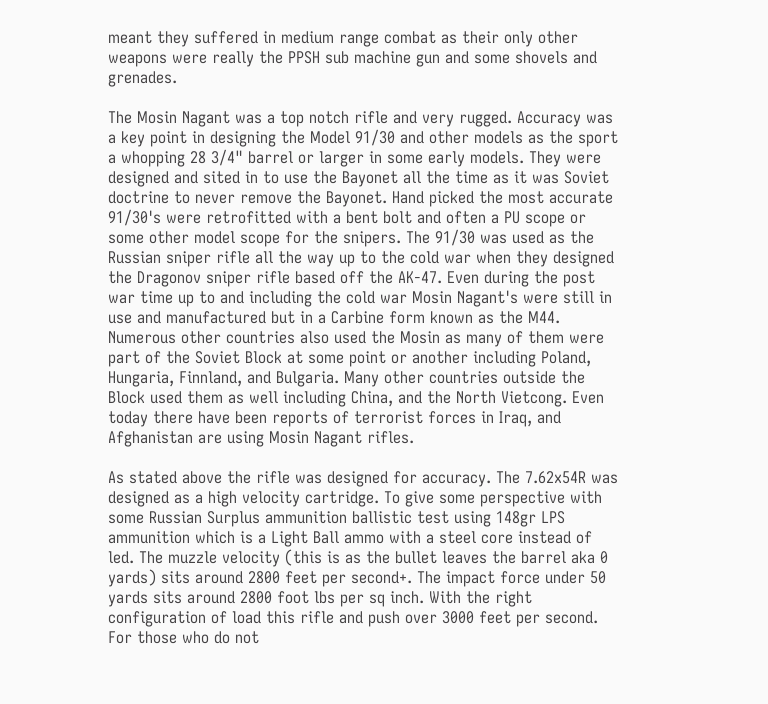meant they suffered in medium range combat as their only other weapons were really the PPSH sub machine gun and some shovels and grenades.

The Mosin Nagant was a top notch rifle and very rugged. Accuracy was a key point in designing the Model 91/30 and other models as the sport a whopping 28 3/4" barrel or larger in some early models. They were designed and sited in to use the Bayonet all the time as it was Soviet doctrine to never remove the Bayonet. Hand picked the most accurate 91/30's were retrofitted with a bent bolt and often a PU scope or some other model scope for the snipers. The 91/30 was used as the Russian sniper rifle all the way up to the cold war when they designed the Dragonov sniper rifle based off the AK-47. Even during the post war time up to and including the cold war Mosin Nagant's were still in use and manufactured but in a Carbine form known as the M44. Numerous other countries also used the Mosin as many of them were part of the Soviet Block at some point or another including Poland, Hungaria, Finnland, and Bulgaria. Many other countries outside the Block used them as well including China, and the North Vietcong. Even today there have been reports of terrorist forces in Iraq, and Afghanistan are using Mosin Nagant rifles.

As stated above the rifle was designed for accuracy. The 7.62x54R was designed as a high velocity cartridge. To give some perspective with some Russian Surplus ammunition ballistic test using 148gr LPS ammunition which is a Light Ball ammo with a steel core instead of led. The muzzle velocity (this is as the bullet leaves the barrel aka 0 yards) sits around 2800 feet per second+. The impact force under 50 yards sits around 2800 foot lbs per sq inch. With the right configuration of load this rifle and push over 3000 feet per second. For those who do not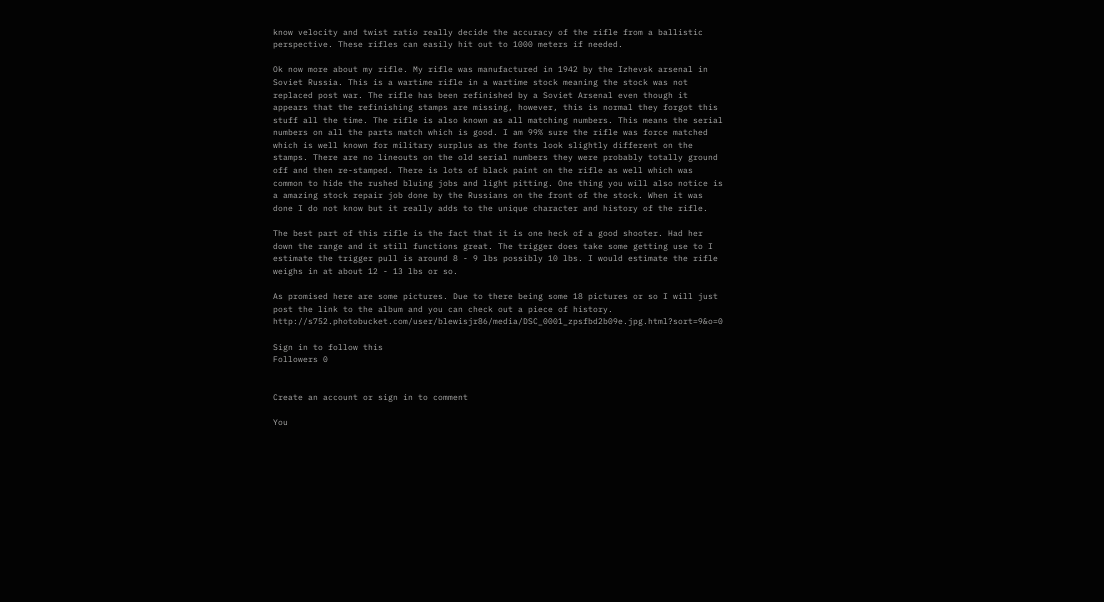know velocity and twist ratio really decide the accuracy of the rifle from a ballistic perspective. These rifles can easily hit out to 1000 meters if needed.

Ok now more about my rifle. My rifle was manufactured in 1942 by the Izhevsk arsenal in Soviet Russia. This is a wartime rifle in a wartime stock meaning the stock was not replaced post war. The rifle has been refinished by a Soviet Arsenal even though it appears that the refinishing stamps are missing, however, this is normal they forgot this stuff all the time. The rifle is also known as all matching numbers. This means the serial numbers on all the parts match which is good. I am 99% sure the rifle was force matched which is well known for military surplus as the fonts look slightly different on the stamps. There are no lineouts on the old serial numbers they were probably totally ground off and then re-stamped. There is lots of black paint on the rifle as well which was common to hide the rushed bluing jobs and light pitting. One thing you will also notice is a amazing stock repair job done by the Russians on the front of the stock. When it was done I do not know but it really adds to the unique character and history of the rifle.

The best part of this rifle is the fact that it is one heck of a good shooter. Had her down the range and it still functions great. The trigger does take some getting use to I estimate the trigger pull is around 8 - 9 lbs possibly 10 lbs. I would estimate the rifle weighs in at about 12 - 13 lbs or so.

As promised here are some pictures. Due to there being some 18 pictures or so I will just post the link to the album and you can check out a piece of history. http://s752.photobucket.com/user/blewisjr86/media/DSC_0001_zpsfbd2b09e.jpg.html?sort=9&o=0

Sign in to follow this
Followers 0


Create an account or sign in to comment

You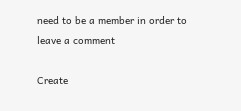need to be a member in order to leave a comment

Create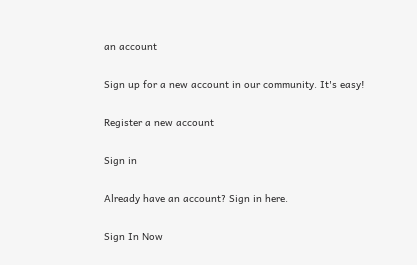an account

Sign up for a new account in our community. It's easy!

Register a new account

Sign in

Already have an account? Sign in here.

Sign In Now